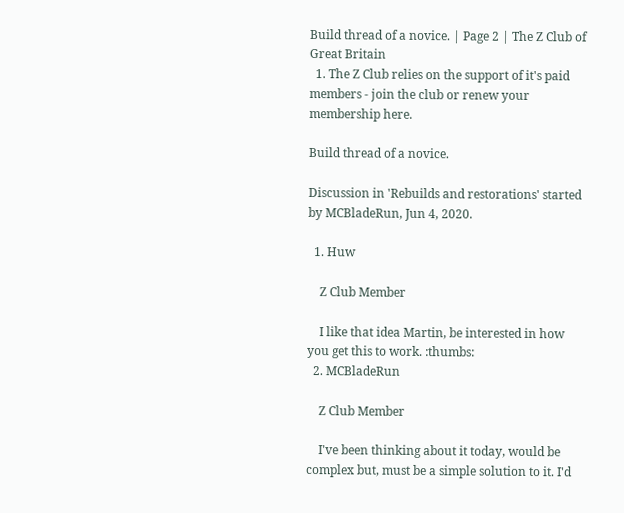Build thread of a novice. | Page 2 | The Z Club of Great Britain
  1. The Z Club relies on the support of it's paid members - join the club or renew your membership here.

Build thread of a novice.

Discussion in 'Rebuilds and restorations' started by MCBladeRun, Jun 4, 2020.

  1. Huw

    Z Club Member

    I like that idea Martin, be interested in how you get this to work. :thumbs:
  2. MCBladeRun

    Z Club Member

    I've been thinking about it today, would be complex but, must be a simple solution to it. I'd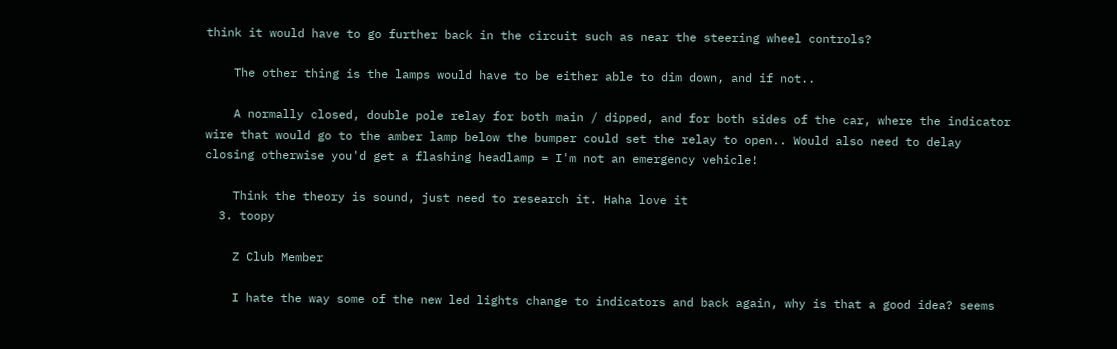think it would have to go further back in the circuit such as near the steering wheel controls?

    The other thing is the lamps would have to be either able to dim down, and if not..

    A normally closed, double pole relay for both main / dipped, and for both sides of the car, where the indicator wire that would go to the amber lamp below the bumper could set the relay to open.. Would also need to delay closing otherwise you'd get a flashing headlamp = I'm not an emergency vehicle!

    Think the theory is sound, just need to research it. Haha love it
  3. toopy

    Z Club Member

    I hate the way some of the new led lights change to indicators and back again, why is that a good idea? seems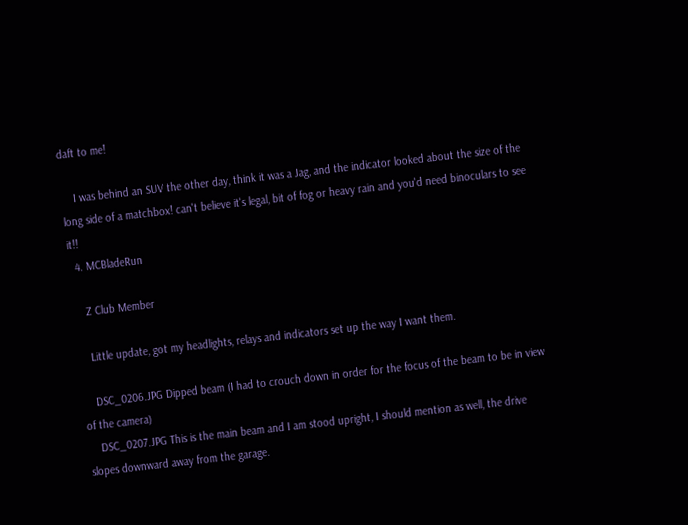daft to me!

    I was behind an SUV the other day, think it was a Jag, and the indicator looked about the size of the long side of a matchbox! can't believe it's legal, bit of fog or heavy rain and you'd need binoculars to see it!!
  4. MCBladeRun

    Z Club Member

    Little update, got my headlights, relays and indicators set up the way I want them.

    DSC_0206.JPG Dipped beam (I had to crouch down in order for the focus of the beam to be in view of the camera)
    DSC_0207.JPG This is the main beam and I am stood upright, I should mention as well, the drive slopes downward away from the garage.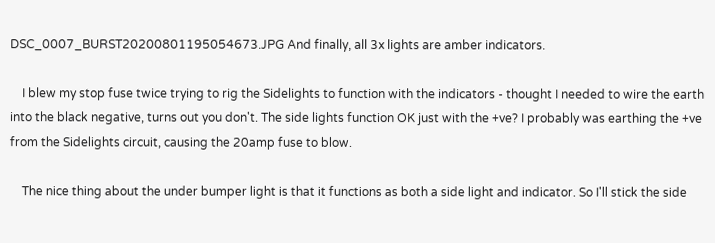DSC_0007_BURST20200801195054673.JPG And finally, all 3x lights are amber indicators.

    I blew my stop fuse twice trying to rig the Sidelights to function with the indicators - thought I needed to wire the earth into the black negative, turns out you don't. The side lights function OK just with the +ve? I probably was earthing the +ve from the Sidelights circuit, causing the 20amp fuse to blow.

    The nice thing about the under bumper light is that it functions as both a side light and indicator. So I'll stick the side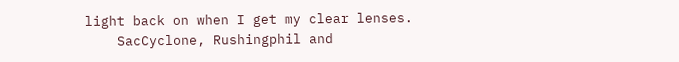light back on when I get my clear lenses.
    SacCyclone, Rushingphil and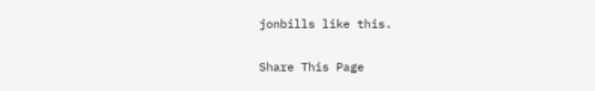jonbills like this.

Share This Page